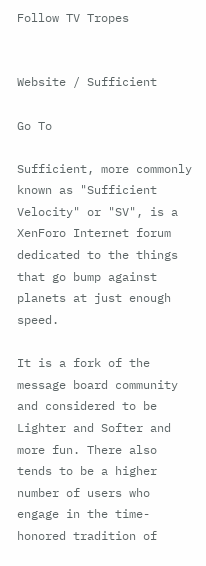Follow TV Tropes


Website / Sufficient

Go To

Sufficient, more commonly known as "Sufficient Velocity" or "SV", is a XenForo Internet forum dedicated to the things that go bump against planets at just enough speed.

It is a fork of the message board community and considered to be Lighter and Softer and more fun. There also tends to be a higher number of users who engage in the time-honored tradition of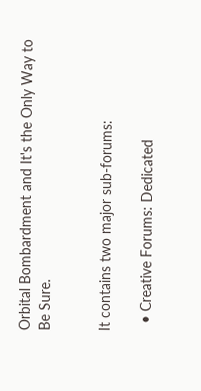Orbital Bombardment and It's the Only Way to Be Sure.


It contains two major sub-forums:

  • Creative Forums: Dedicated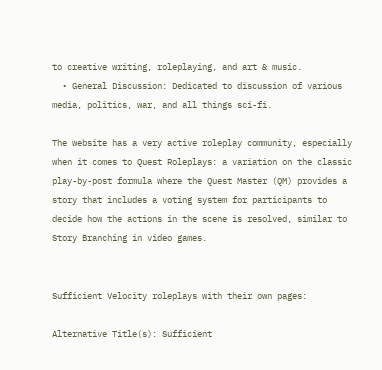to creative writing, roleplaying, and art & music.
  • General Discussion: Dedicated to discussion of various media, politics, war, and all things sci-fi.

The website has a very active roleplay community, especially when it comes to Quest Roleplays: a variation on the classic play-by-post formula where the Quest Master (QM) provides a story that includes a voting system for participants to decide how the actions in the scene is resolved, similar to Story Branching in video games.


Sufficient Velocity roleplays with their own pages:

Alternative Title(s): Sufficient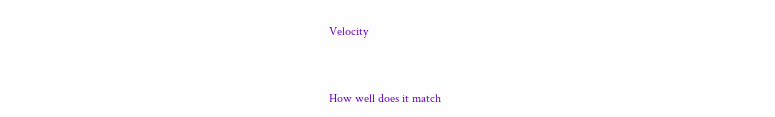Velocity


How well does it match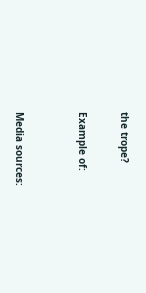the trope?

Example of:


Media sources: